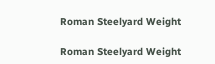Roman Steelyard Weight

Roman Steelyard Weight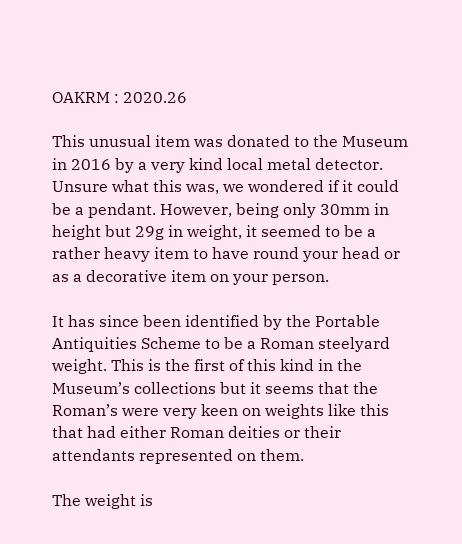OAKRM : 2020.26

This unusual item was donated to the Museum in 2016 by a very kind local metal detector. Unsure what this was, we wondered if it could be a pendant. However, being only 30mm in height but 29g in weight, it seemed to be a rather heavy item to have round your head or as a decorative item on your person.

It has since been identified by the Portable Antiquities Scheme to be a Roman steelyard weight. This is the first of this kind in the Museum’s collections but it seems that the Roman’s were very keen on weights like this that had either Roman deities or their attendants represented on them.

The weight is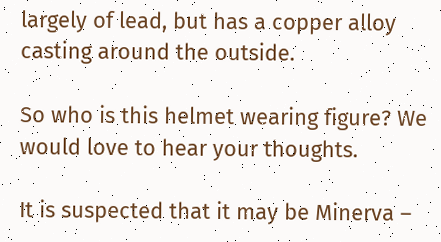largely of lead, but has a copper alloy casting around the outside.

So who is this helmet wearing figure? We would love to hear your thoughts.

It is suspected that it may be Minerva –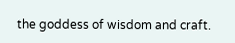the goddess of wisdom and craft.